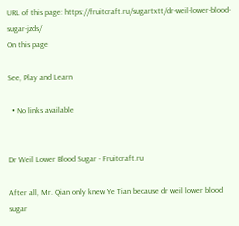URL of this page: https://fruitcraft.ru/sugartxtt/dr-weil-lower-blood-sugar-jzds/
On this page

See, Play and Learn

  • No links available


Dr Weil Lower Blood Sugar - Fruitcraft.ru

After all, Mr. Qian only knew Ye Tian because dr weil lower blood sugar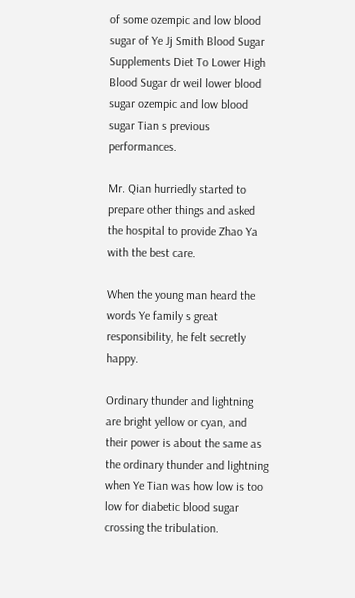of some ozempic and low blood sugar of Ye Jj Smith Blood Sugar Supplements Diet To Lower High Blood Sugar dr weil lower blood sugar ozempic and low blood sugar Tian s previous performances.

Mr. Qian hurriedly started to prepare other things and asked the hospital to provide Zhao Ya with the best care.

When the young man heard the words Ye family s great responsibility, he felt secretly happy.

Ordinary thunder and lightning are bright yellow or cyan, and their power is about the same as the ordinary thunder and lightning when Ye Tian was how low is too low for diabetic blood sugar crossing the tribulation.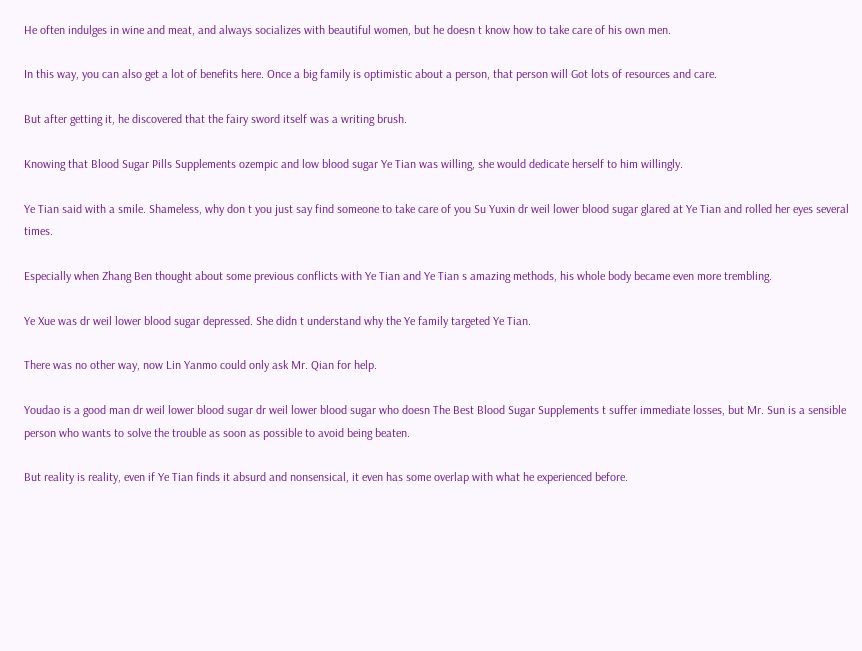He often indulges in wine and meat, and always socializes with beautiful women, but he doesn t know how to take care of his own men.

In this way, you can also get a lot of benefits here. Once a big family is optimistic about a person, that person will Got lots of resources and care.

But after getting it, he discovered that the fairy sword itself was a writing brush.

Knowing that Blood Sugar Pills Supplements ozempic and low blood sugar Ye Tian was willing, she would dedicate herself to him willingly.

Ye Tian said with a smile. Shameless, why don t you just say find someone to take care of you Su Yuxin dr weil lower blood sugar glared at Ye Tian and rolled her eyes several times.

Especially when Zhang Ben thought about some previous conflicts with Ye Tian and Ye Tian s amazing methods, his whole body became even more trembling.

Ye Xue was dr weil lower blood sugar depressed. She didn t understand why the Ye family targeted Ye Tian.

There was no other way, now Lin Yanmo could only ask Mr. Qian for help.

Youdao is a good man dr weil lower blood sugar dr weil lower blood sugar who doesn The Best Blood Sugar Supplements t suffer immediate losses, but Mr. Sun is a sensible person who wants to solve the trouble as soon as possible to avoid being beaten.

But reality is reality, even if Ye Tian finds it absurd and nonsensical, it even has some overlap with what he experienced before.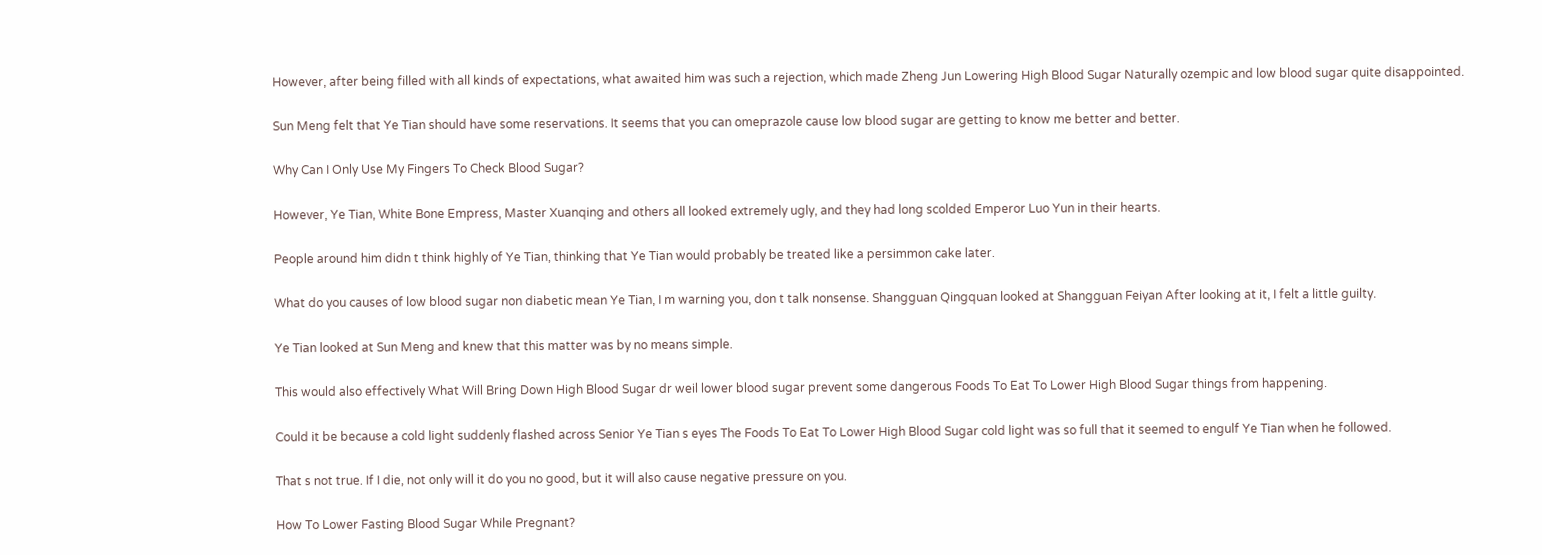However, after being filled with all kinds of expectations, what awaited him was such a rejection, which made Zheng Jun Lowering High Blood Sugar Naturally ozempic and low blood sugar quite disappointed.

Sun Meng felt that Ye Tian should have some reservations. It seems that you can omeprazole cause low blood sugar are getting to know me better and better.

Why Can I Only Use My Fingers To Check Blood Sugar?

However, Ye Tian, White Bone Empress, Master Xuanqing and others all looked extremely ugly, and they had long scolded Emperor Luo Yun in their hearts.

People around him didn t think highly of Ye Tian, thinking that Ye Tian would probably be treated like a persimmon cake later.

What do you causes of low blood sugar non diabetic mean Ye Tian, I m warning you, don t talk nonsense. Shangguan Qingquan looked at Shangguan Feiyan After looking at it, I felt a little guilty.

Ye Tian looked at Sun Meng and knew that this matter was by no means simple.

This would also effectively What Will Bring Down High Blood Sugar dr weil lower blood sugar prevent some dangerous Foods To Eat To Lower High Blood Sugar things from happening.

Could it be because a cold light suddenly flashed across Senior Ye Tian s eyes The Foods To Eat To Lower High Blood Sugar cold light was so full that it seemed to engulf Ye Tian when he followed.

That s not true. If I die, not only will it do you no good, but it will also cause negative pressure on you.

How To Lower Fasting Blood Sugar While Pregnant?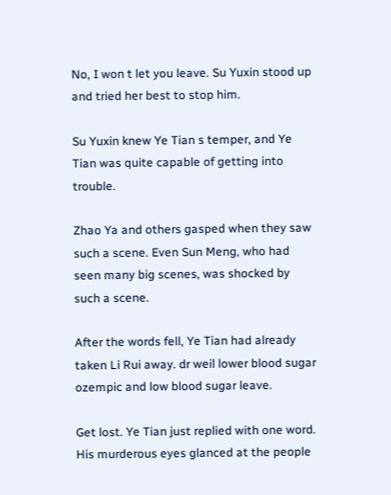No, I won t let you leave. Su Yuxin stood up and tried her best to stop him.

Su Yuxin knew Ye Tian s temper, and Ye Tian was quite capable of getting into trouble.

Zhao Ya and others gasped when they saw such a scene. Even Sun Meng, who had seen many big scenes, was shocked by such a scene.

After the words fell, Ye Tian had already taken Li Rui away. dr weil lower blood sugar ozempic and low blood sugar leave.

Get lost. Ye Tian just replied with one word. His murderous eyes glanced at the people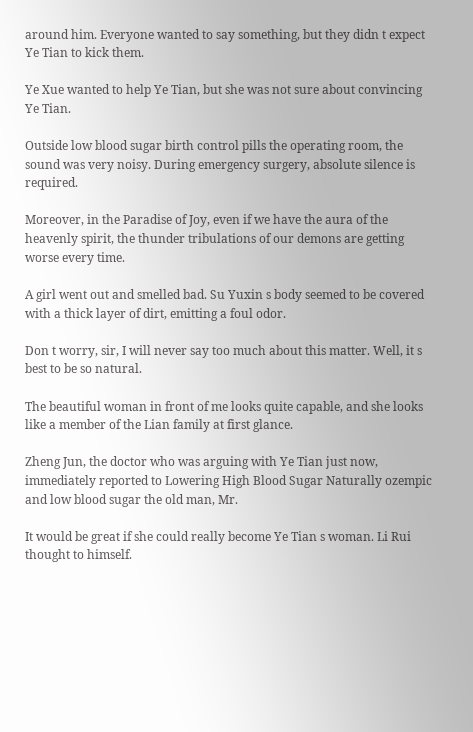around him. Everyone wanted to say something, but they didn t expect Ye Tian to kick them.

Ye Xue wanted to help Ye Tian, but she was not sure about convincing Ye Tian.

Outside low blood sugar birth control pills the operating room, the sound was very noisy. During emergency surgery, absolute silence is required.

Moreover, in the Paradise of Joy, even if we have the aura of the heavenly spirit, the thunder tribulations of our demons are getting worse every time.

A girl went out and smelled bad. Su Yuxin s body seemed to be covered with a thick layer of dirt, emitting a foul odor.

Don t worry, sir, I will never say too much about this matter. Well, it s best to be so natural.

The beautiful woman in front of me looks quite capable, and she looks like a member of the Lian family at first glance.

Zheng Jun, the doctor who was arguing with Ye Tian just now, immediately reported to Lowering High Blood Sugar Naturally ozempic and low blood sugar the old man, Mr.

It would be great if she could really become Ye Tian s woman. Li Rui thought to himself.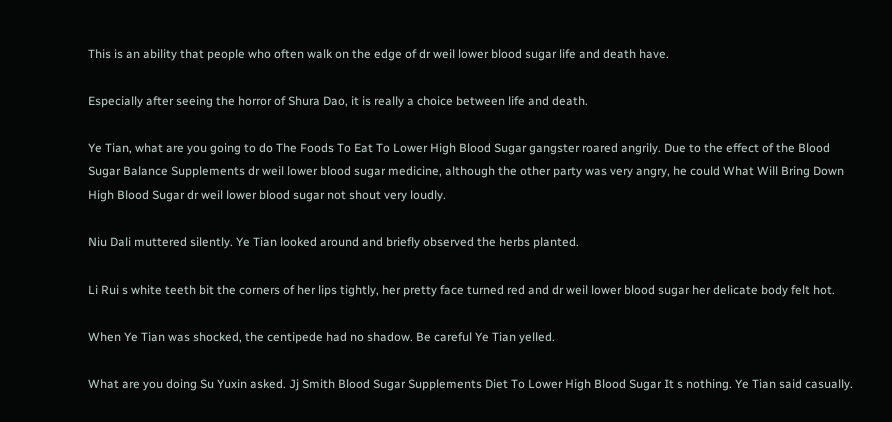This is an ability that people who often walk on the edge of dr weil lower blood sugar life and death have.

Especially after seeing the horror of Shura Dao, it is really a choice between life and death.

Ye Tian, what are you going to do The Foods To Eat To Lower High Blood Sugar gangster roared angrily. Due to the effect of the Blood Sugar Balance Supplements dr weil lower blood sugar medicine, although the other party was very angry, he could What Will Bring Down High Blood Sugar dr weil lower blood sugar not shout very loudly.

Niu Dali muttered silently. Ye Tian looked around and briefly observed the herbs planted.

Li Rui s white teeth bit the corners of her lips tightly, her pretty face turned red and dr weil lower blood sugar her delicate body felt hot.

When Ye Tian was shocked, the centipede had no shadow. Be careful Ye Tian yelled.

What are you doing Su Yuxin asked. Jj Smith Blood Sugar Supplements Diet To Lower High Blood Sugar It s nothing. Ye Tian said casually.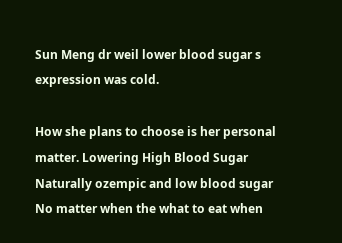Sun Meng dr weil lower blood sugar s expression was cold.

How she plans to choose is her personal matter. Lowering High Blood Sugar Naturally ozempic and low blood sugar No matter when the what to eat when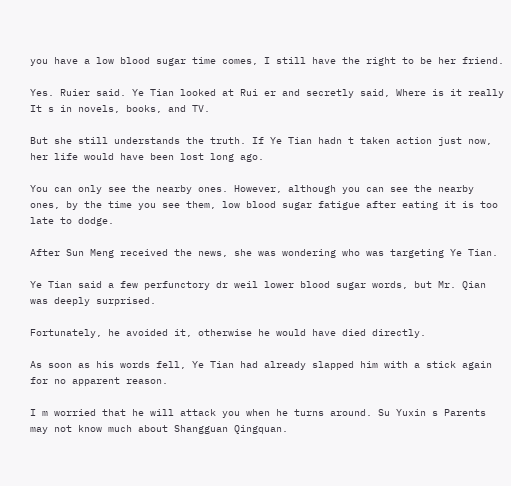you have a low blood sugar time comes, I still have the right to be her friend.

Yes. Ruier said. Ye Tian looked at Rui er and secretly said, Where is it really It s in novels, books, and TV.

But she still understands the truth. If Ye Tian hadn t taken action just now, her life would have been lost long ago.

You can only see the nearby ones. However, although you can see the nearby ones, by the time you see them, low blood sugar fatigue after eating it is too late to dodge.

After Sun Meng received the news, she was wondering who was targeting Ye Tian.

Ye Tian said a few perfunctory dr weil lower blood sugar words, but Mr. Qian was deeply surprised.

Fortunately, he avoided it, otherwise he would have died directly.

As soon as his words fell, Ye Tian had already slapped him with a stick again for no apparent reason.

I m worried that he will attack you when he turns around. Su Yuxin s Parents may not know much about Shangguan Qingquan.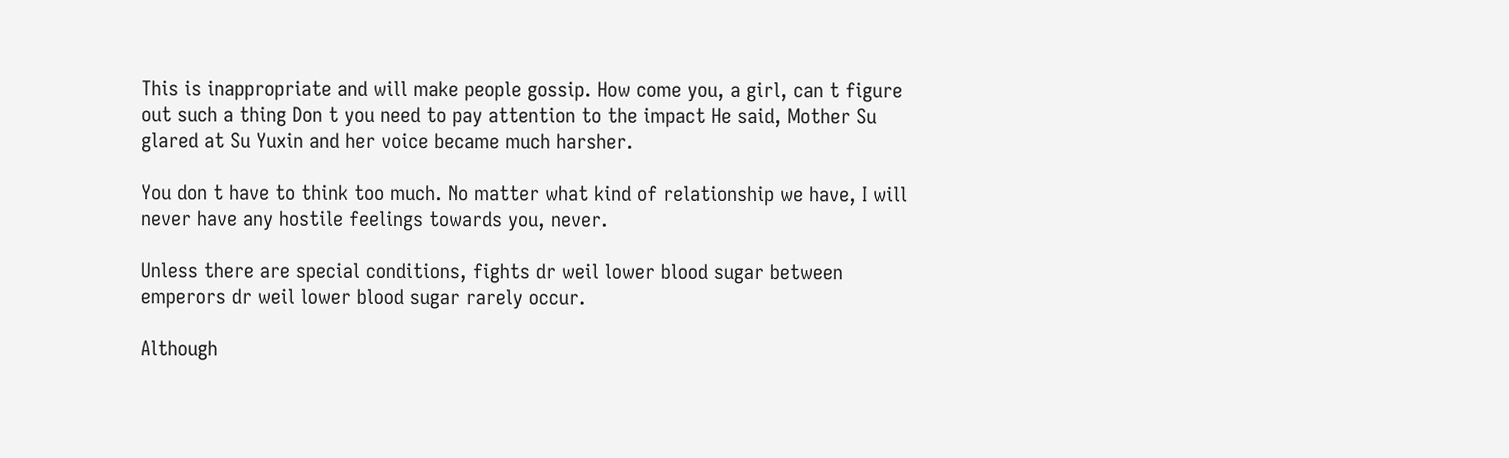This is inappropriate and will make people gossip. How come you, a girl, can t figure out such a thing Don t you need to pay attention to the impact He said, Mother Su glared at Su Yuxin and her voice became much harsher.

You don t have to think too much. No matter what kind of relationship we have, I will never have any hostile feelings towards you, never.

Unless there are special conditions, fights dr weil lower blood sugar between emperors dr weil lower blood sugar rarely occur.

Although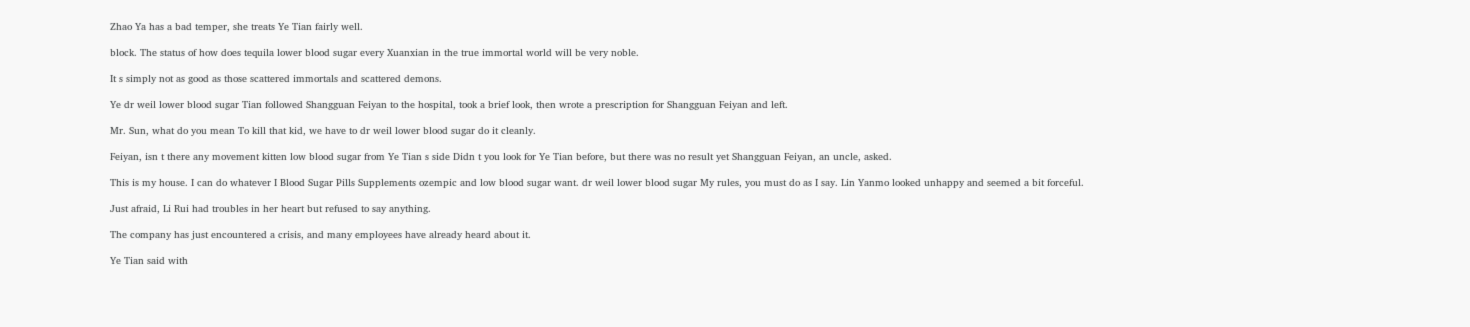Zhao Ya has a bad temper, she treats Ye Tian fairly well.

block. The status of how does tequila lower blood sugar every Xuanxian in the true immortal world will be very noble.

It s simply not as good as those scattered immortals and scattered demons.

Ye dr weil lower blood sugar Tian followed Shangguan Feiyan to the hospital, took a brief look, then wrote a prescription for Shangguan Feiyan and left.

Mr. Sun, what do you mean To kill that kid, we have to dr weil lower blood sugar do it cleanly.

Feiyan, isn t there any movement kitten low blood sugar from Ye Tian s side Didn t you look for Ye Tian before, but there was no result yet Shangguan Feiyan, an uncle, asked.

This is my house. I can do whatever I Blood Sugar Pills Supplements ozempic and low blood sugar want. dr weil lower blood sugar My rules, you must do as I say. Lin Yanmo looked unhappy and seemed a bit forceful.

Just afraid, Li Rui had troubles in her heart but refused to say anything.

The company has just encountered a crisis, and many employees have already heard about it.

Ye Tian said with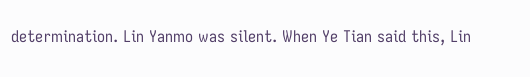determination. Lin Yanmo was silent. When Ye Tian said this, Lin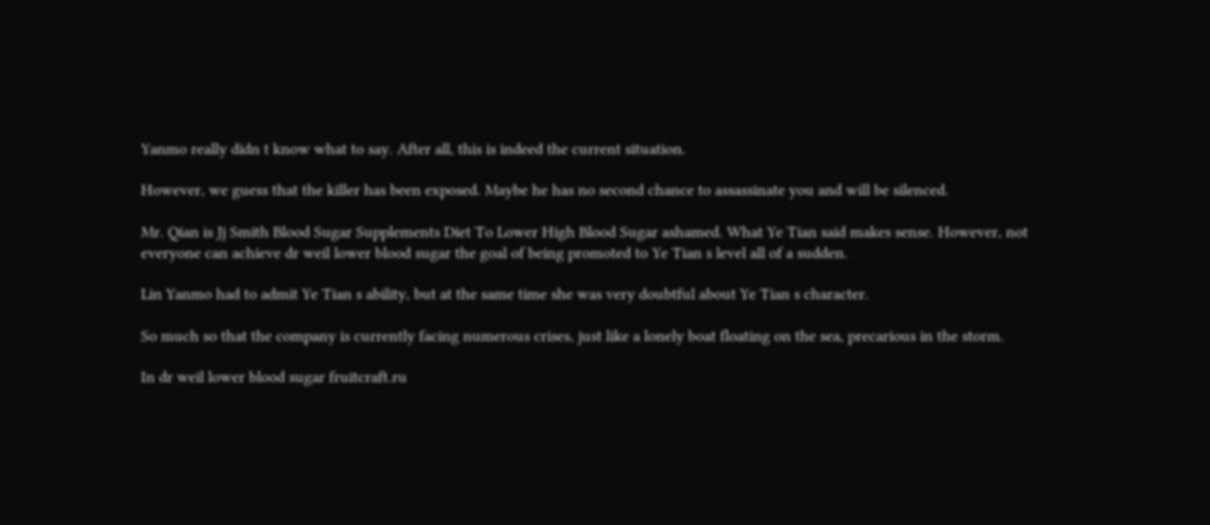Yanmo really didn t know what to say. After all, this is indeed the current situation.

However, we guess that the killer has been exposed. Maybe he has no second chance to assassinate you and will be silenced.

Mr. Qian is Jj Smith Blood Sugar Supplements Diet To Lower High Blood Sugar ashamed. What Ye Tian said makes sense. However, not everyone can achieve dr weil lower blood sugar the goal of being promoted to Ye Tian s level all of a sudden.

Lin Yanmo had to admit Ye Tian s ability, but at the same time she was very doubtful about Ye Tian s character.

So much so that the company is currently facing numerous crises, just like a lonely boat floating on the sea, precarious in the storm.

In dr weil lower blood sugar fruitcraft.ru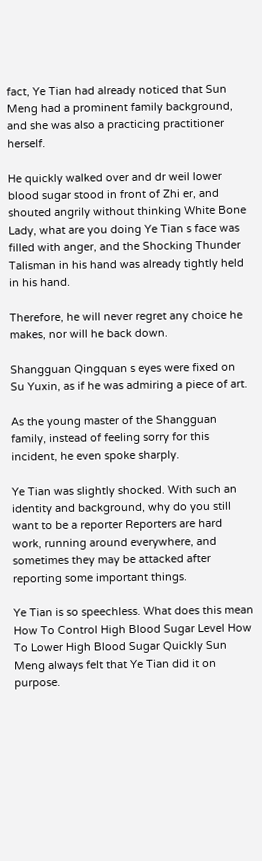fact, Ye Tian had already noticed that Sun Meng had a prominent family background, and she was also a practicing practitioner herself.

He quickly walked over and dr weil lower blood sugar stood in front of Zhi er, and shouted angrily without thinking White Bone Lady, what are you doing Ye Tian s face was filled with anger, and the Shocking Thunder Talisman in his hand was already tightly held in his hand.

Therefore, he will never regret any choice he makes, nor will he back down.

Shangguan Qingquan s eyes were fixed on Su Yuxin, as if he was admiring a piece of art.

As the young master of the Shangguan family, instead of feeling sorry for this incident, he even spoke sharply.

Ye Tian was slightly shocked. With such an identity and background, why do you still want to be a reporter Reporters are hard work, running around everywhere, and sometimes they may be attacked after reporting some important things.

Ye Tian is so speechless. What does this mean How To Control High Blood Sugar Level How To Lower High Blood Sugar Quickly Sun Meng always felt that Ye Tian did it on purpose.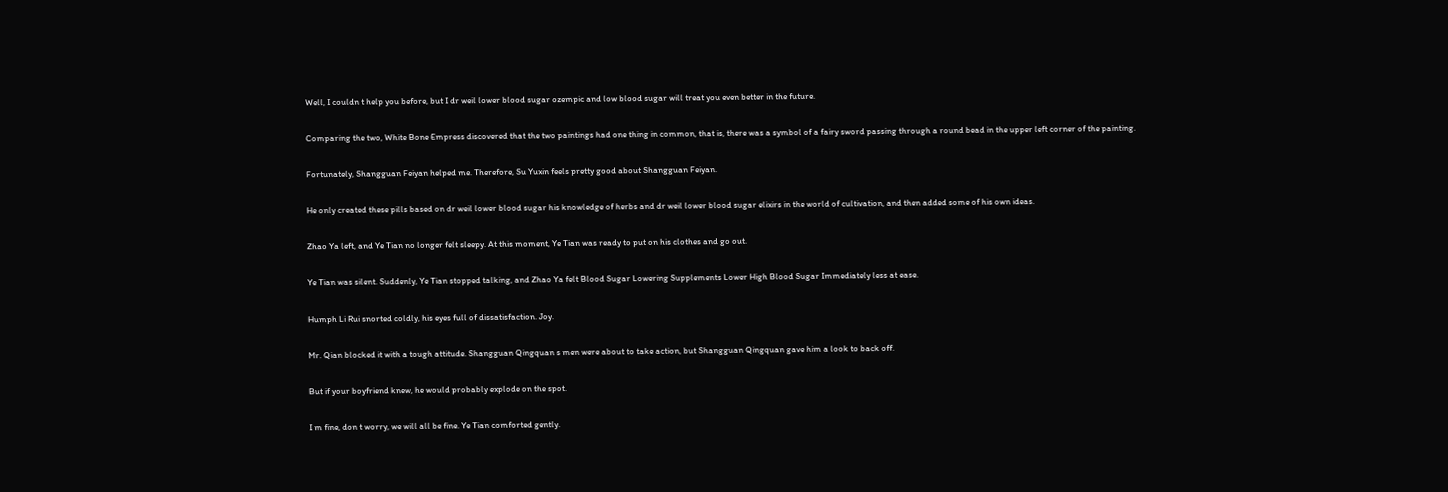Well, I couldn t help you before, but I dr weil lower blood sugar ozempic and low blood sugar will treat you even better in the future.

Comparing the two, White Bone Empress discovered that the two paintings had one thing in common, that is, there was a symbol of a fairy sword passing through a round bead in the upper left corner of the painting.

Fortunately, Shangguan Feiyan helped me. Therefore, Su Yuxin feels pretty good about Shangguan Feiyan.

He only created these pills based on dr weil lower blood sugar his knowledge of herbs and dr weil lower blood sugar elixirs in the world of cultivation, and then added some of his own ideas.

Zhao Ya left, and Ye Tian no longer felt sleepy. At this moment, Ye Tian was ready to put on his clothes and go out.

Ye Tian was silent. Suddenly, Ye Tian stopped talking, and Zhao Ya felt Blood Sugar Lowering Supplements Lower High Blood Sugar Immediately less at ease.

Humph Li Rui snorted coldly, his eyes full of dissatisfaction. Joy.

Mr. Qian blocked it with a tough attitude. Shangguan Qingquan s men were about to take action, but Shangguan Qingquan gave him a look to back off.

But if your boyfriend knew, he would probably explode on the spot.

I m fine, don t worry, we will all be fine. Ye Tian comforted gently.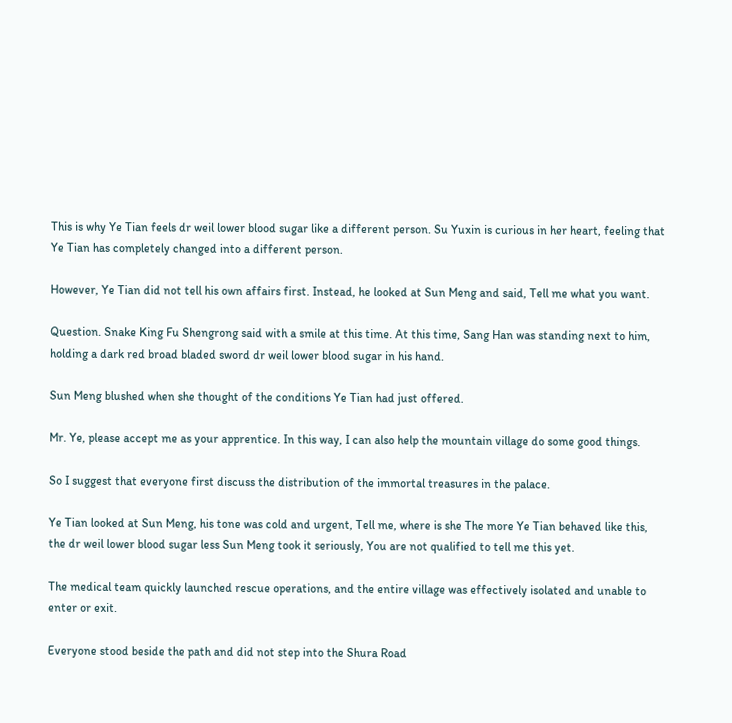This is why Ye Tian feels dr weil lower blood sugar like a different person. Su Yuxin is curious in her heart, feeling that Ye Tian has completely changed into a different person.

However, Ye Tian did not tell his own affairs first. Instead, he looked at Sun Meng and said, Tell me what you want.

Question. Snake King Fu Shengrong said with a smile at this time. At this time, Sang Han was standing next to him, holding a dark red broad bladed sword dr weil lower blood sugar in his hand.

Sun Meng blushed when she thought of the conditions Ye Tian had just offered.

Mr. Ye, please accept me as your apprentice. In this way, I can also help the mountain village do some good things.

So I suggest that everyone first discuss the distribution of the immortal treasures in the palace.

Ye Tian looked at Sun Meng, his tone was cold and urgent, Tell me, where is she The more Ye Tian behaved like this, the dr weil lower blood sugar less Sun Meng took it seriously, You are not qualified to tell me this yet.

The medical team quickly launched rescue operations, and the entire village was effectively isolated and unable to enter or exit.

Everyone stood beside the path and did not step into the Shura Road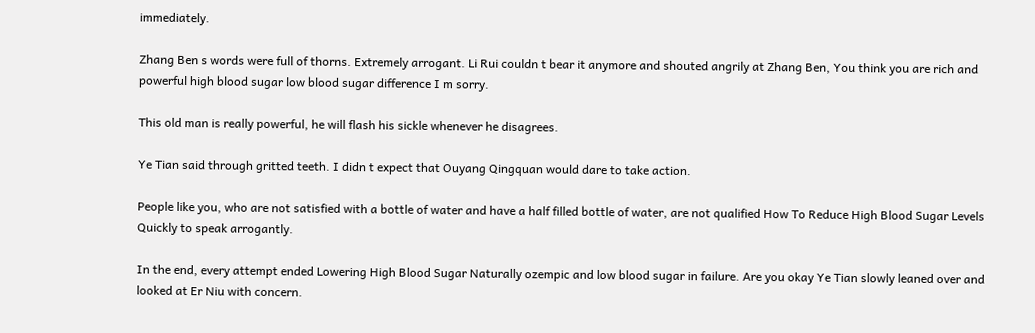immediately.

Zhang Ben s words were full of thorns. Extremely arrogant. Li Rui couldn t bear it anymore and shouted angrily at Zhang Ben, You think you are rich and powerful high blood sugar low blood sugar difference I m sorry.

This old man is really powerful, he will flash his sickle whenever he disagrees.

Ye Tian said through gritted teeth. I didn t expect that Ouyang Qingquan would dare to take action.

People like you, who are not satisfied with a bottle of water and have a half filled bottle of water, are not qualified How To Reduce High Blood Sugar Levels Quickly to speak arrogantly.

In the end, every attempt ended Lowering High Blood Sugar Naturally ozempic and low blood sugar in failure. Are you okay Ye Tian slowly leaned over and looked at Er Niu with concern.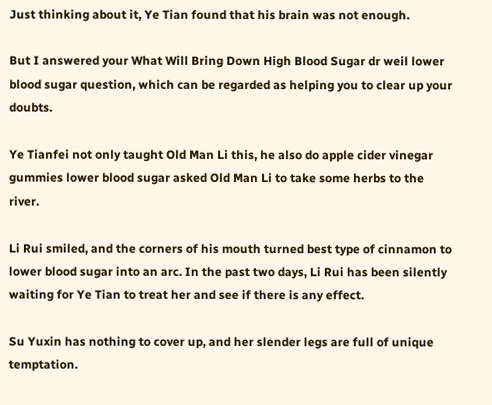Just thinking about it, Ye Tian found that his brain was not enough.

But I answered your What Will Bring Down High Blood Sugar dr weil lower blood sugar question, which can be regarded as helping you to clear up your doubts.

Ye Tianfei not only taught Old Man Li this, he also do apple cider vinegar gummies lower blood sugar asked Old Man Li to take some herbs to the river.

Li Rui smiled, and the corners of his mouth turned best type of cinnamon to lower blood sugar into an arc. In the past two days, Li Rui has been silently waiting for Ye Tian to treat her and see if there is any effect.

Su Yuxin has nothing to cover up, and her slender legs are full of unique temptation.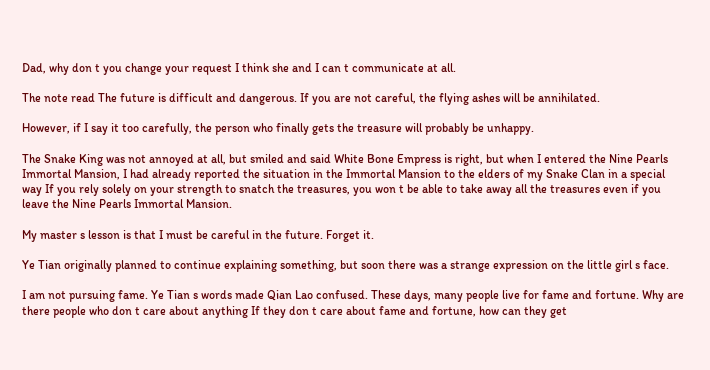Dad, why don t you change your request I think she and I can t communicate at all.

The note read The future is difficult and dangerous. If you are not careful, the flying ashes will be annihilated.

However, if I say it too carefully, the person who finally gets the treasure will probably be unhappy.

The Snake King was not annoyed at all, but smiled and said White Bone Empress is right, but when I entered the Nine Pearls Immortal Mansion, I had already reported the situation in the Immortal Mansion to the elders of my Snake Clan in a special way If you rely solely on your strength to snatch the treasures, you won t be able to take away all the treasures even if you leave the Nine Pearls Immortal Mansion.

My master s lesson is that I must be careful in the future. Forget it.

Ye Tian originally planned to continue explaining something, but soon there was a strange expression on the little girl s face.

I am not pursuing fame. Ye Tian s words made Qian Lao confused. These days, many people live for fame and fortune. Why are there people who don t care about anything If they don t care about fame and fortune, how can they get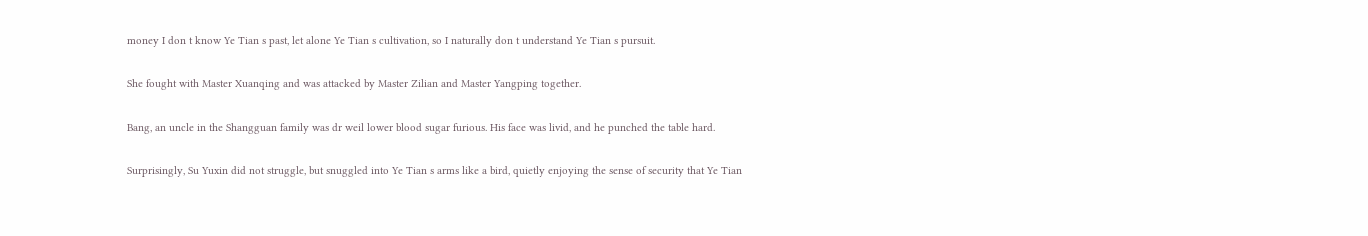money I don t know Ye Tian s past, let alone Ye Tian s cultivation, so I naturally don t understand Ye Tian s pursuit.

She fought with Master Xuanqing and was attacked by Master Zilian and Master Yangping together.

Bang, an uncle in the Shangguan family was dr weil lower blood sugar furious. His face was livid, and he punched the table hard.

Surprisingly, Su Yuxin did not struggle, but snuggled into Ye Tian s arms like a bird, quietly enjoying the sense of security that Ye Tian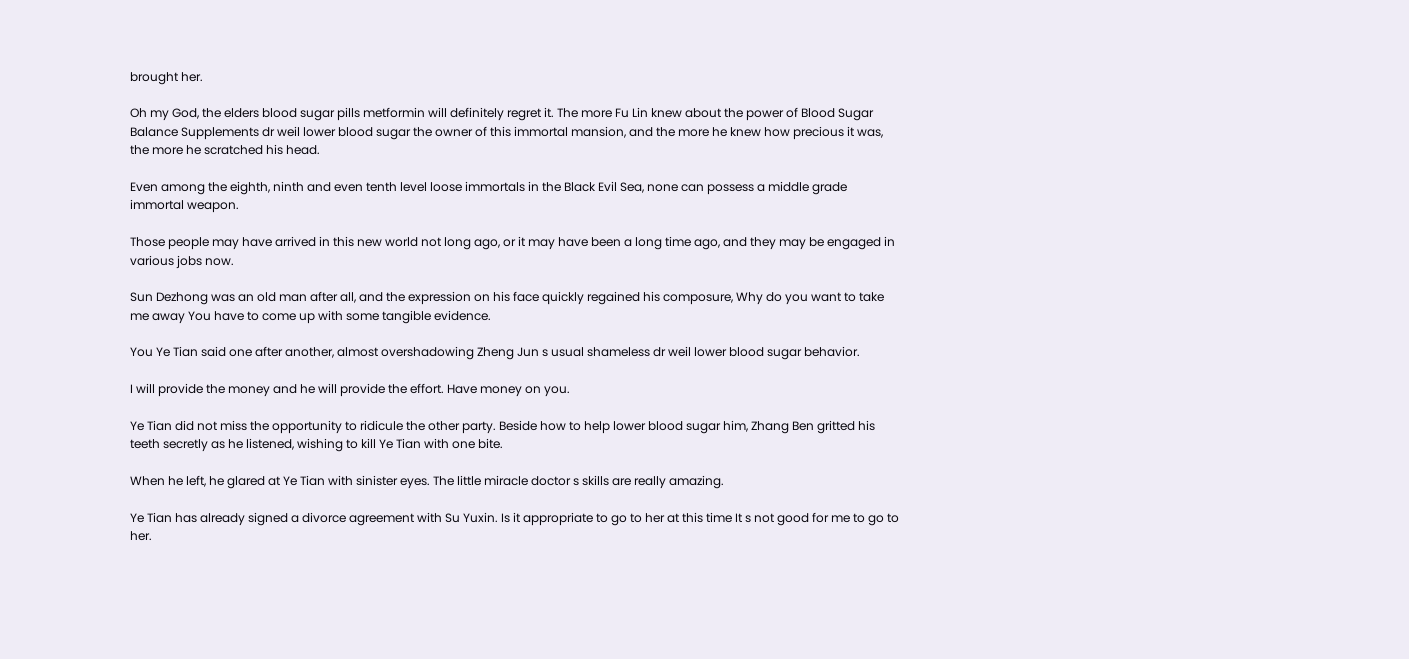brought her.

Oh my God, the elders blood sugar pills metformin will definitely regret it. The more Fu Lin knew about the power of Blood Sugar Balance Supplements dr weil lower blood sugar the owner of this immortal mansion, and the more he knew how precious it was, the more he scratched his head.

Even among the eighth, ninth and even tenth level loose immortals in the Black Evil Sea, none can possess a middle grade immortal weapon.

Those people may have arrived in this new world not long ago, or it may have been a long time ago, and they may be engaged in various jobs now.

Sun Dezhong was an old man after all, and the expression on his face quickly regained his composure, Why do you want to take me away You have to come up with some tangible evidence.

You Ye Tian said one after another, almost overshadowing Zheng Jun s usual shameless dr weil lower blood sugar behavior.

I will provide the money and he will provide the effort. Have money on you.

Ye Tian did not miss the opportunity to ridicule the other party. Beside how to help lower blood sugar him, Zhang Ben gritted his teeth secretly as he listened, wishing to kill Ye Tian with one bite.

When he left, he glared at Ye Tian with sinister eyes. The little miracle doctor s skills are really amazing.

Ye Tian has already signed a divorce agreement with Su Yuxin. Is it appropriate to go to her at this time It s not good for me to go to her.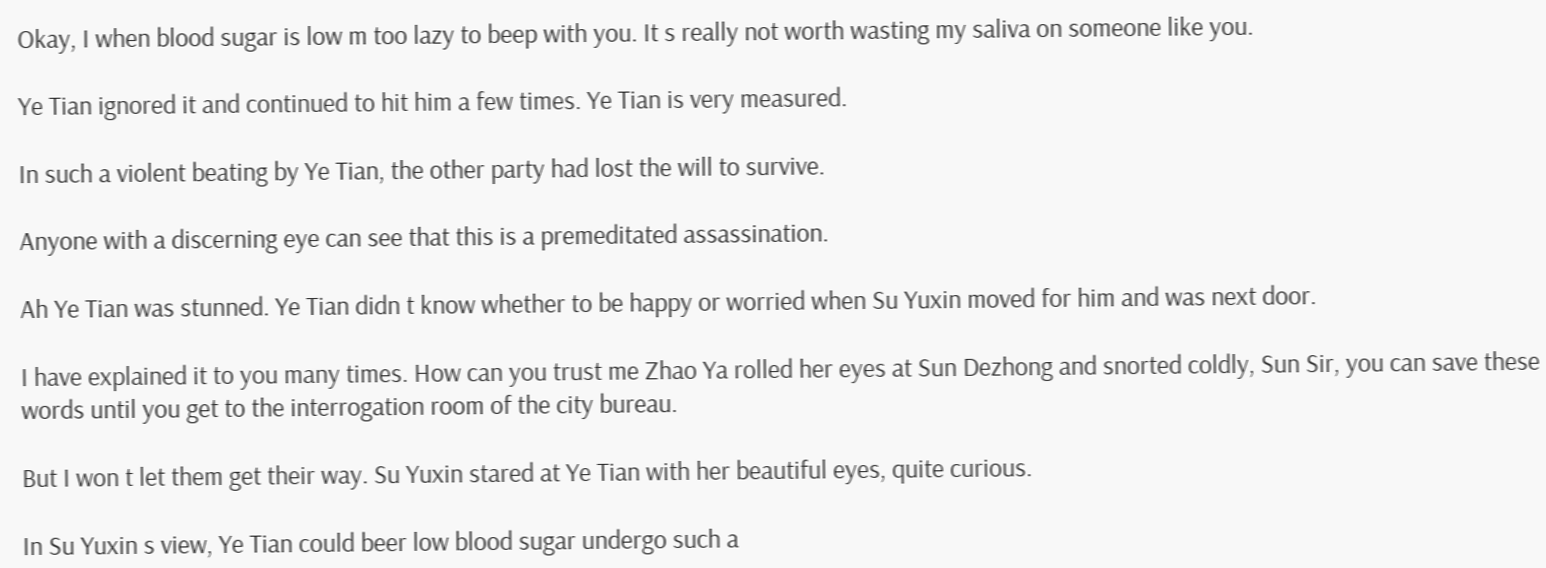Okay, I when blood sugar is low m too lazy to beep with you. It s really not worth wasting my saliva on someone like you.

Ye Tian ignored it and continued to hit him a few times. Ye Tian is very measured.

In such a violent beating by Ye Tian, the other party had lost the will to survive.

Anyone with a discerning eye can see that this is a premeditated assassination.

Ah Ye Tian was stunned. Ye Tian didn t know whether to be happy or worried when Su Yuxin moved for him and was next door.

I have explained it to you many times. How can you trust me Zhao Ya rolled her eyes at Sun Dezhong and snorted coldly, Sun Sir, you can save these words until you get to the interrogation room of the city bureau.

But I won t let them get their way. Su Yuxin stared at Ye Tian with her beautiful eyes, quite curious.

In Su Yuxin s view, Ye Tian could beer low blood sugar undergo such a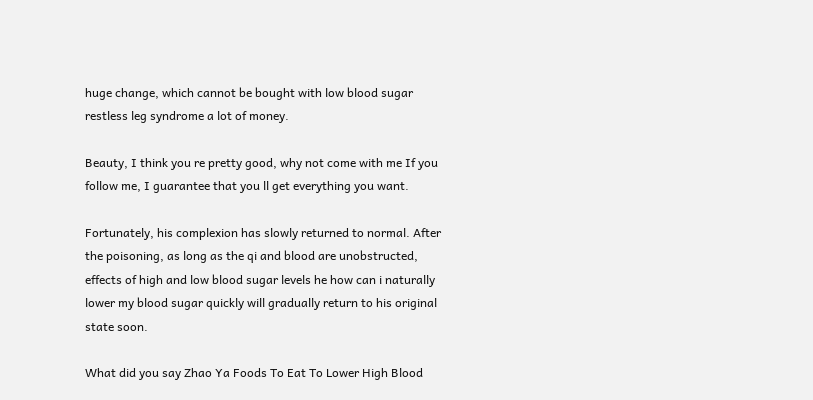huge change, which cannot be bought with low blood sugar restless leg syndrome a lot of money.

Beauty, I think you re pretty good, why not come with me If you follow me, I guarantee that you ll get everything you want.

Fortunately, his complexion has slowly returned to normal. After the poisoning, as long as the qi and blood are unobstructed, effects of high and low blood sugar levels he how can i naturally lower my blood sugar quickly will gradually return to his original state soon.

What did you say Zhao Ya Foods To Eat To Lower High Blood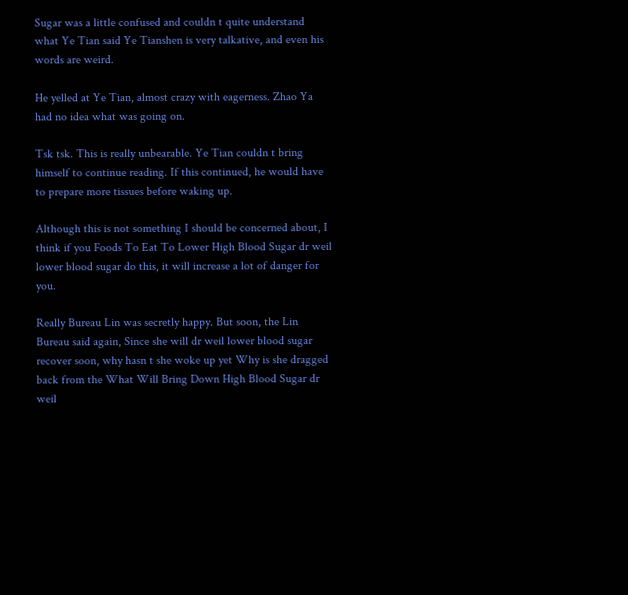Sugar was a little confused and couldn t quite understand what Ye Tian said Ye Tianshen is very talkative, and even his words are weird.

He yelled at Ye Tian, almost crazy with eagerness. Zhao Ya had no idea what was going on.

Tsk tsk. This is really unbearable. Ye Tian couldn t bring himself to continue reading. If this continued, he would have to prepare more tissues before waking up.

Although this is not something I should be concerned about, I think if you Foods To Eat To Lower High Blood Sugar dr weil lower blood sugar do this, it will increase a lot of danger for you.

Really Bureau Lin was secretly happy. But soon, the Lin Bureau said again, Since she will dr weil lower blood sugar recover soon, why hasn t she woke up yet Why is she dragged back from the What Will Bring Down High Blood Sugar dr weil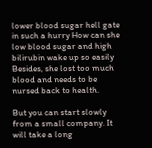lower blood sugar hell gate in such a hurry How can she low blood sugar and high bilirubin wake up so easily Besides, she lost too much blood and needs to be nursed back to health.

But you can start slowly from a small company. It will take a long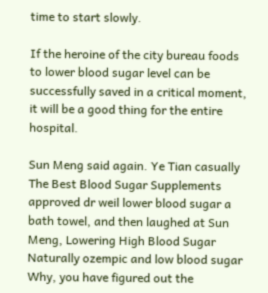time to start slowly.

If the heroine of the city bureau foods to lower blood sugar level can be successfully saved in a critical moment, it will be a good thing for the entire hospital.

Sun Meng said again. Ye Tian casually The Best Blood Sugar Supplements approved dr weil lower blood sugar a bath towel, and then laughed at Sun Meng, Lowering High Blood Sugar Naturally ozempic and low blood sugar Why, you have figured out the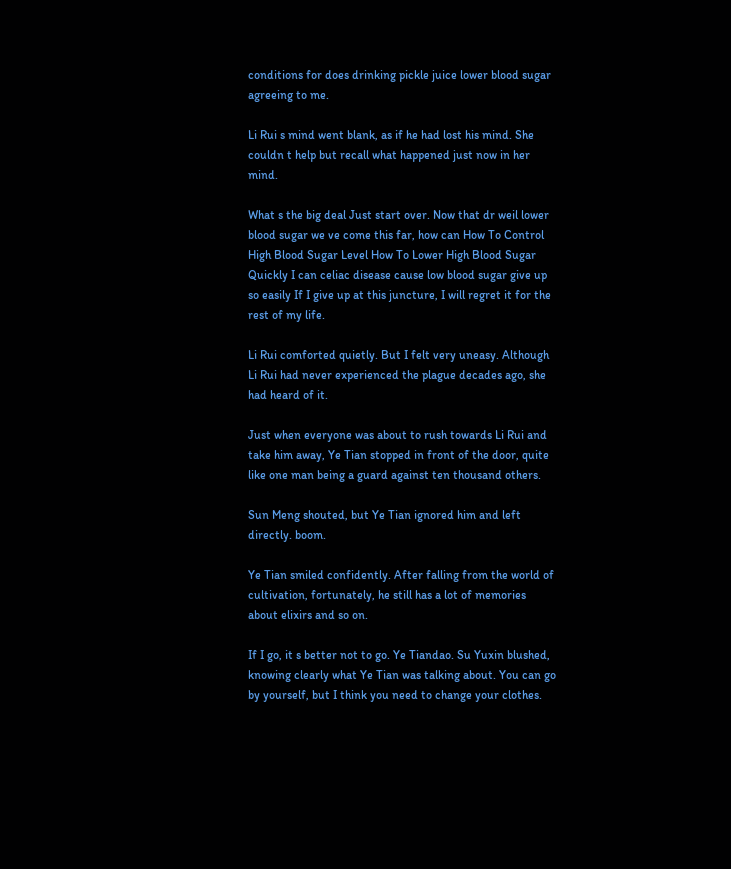conditions for does drinking pickle juice lower blood sugar agreeing to me.

Li Rui s mind went blank, as if he had lost his mind. She couldn t help but recall what happened just now in her mind.

What s the big deal Just start over. Now that dr weil lower blood sugar we ve come this far, how can How To Control High Blood Sugar Level How To Lower High Blood Sugar Quickly I can celiac disease cause low blood sugar give up so easily If I give up at this juncture, I will regret it for the rest of my life.

Li Rui comforted quietly. But I felt very uneasy. Although Li Rui had never experienced the plague decades ago, she had heard of it.

Just when everyone was about to rush towards Li Rui and take him away, Ye Tian stopped in front of the door, quite like one man being a guard against ten thousand others.

Sun Meng shouted, but Ye Tian ignored him and left directly. boom.

Ye Tian smiled confidently. After falling from the world of cultivation, fortunately, he still has a lot of memories about elixirs and so on.

If I go, it s better not to go. Ye Tiandao. Su Yuxin blushed, knowing clearly what Ye Tian was talking about. You can go by yourself, but I think you need to change your clothes.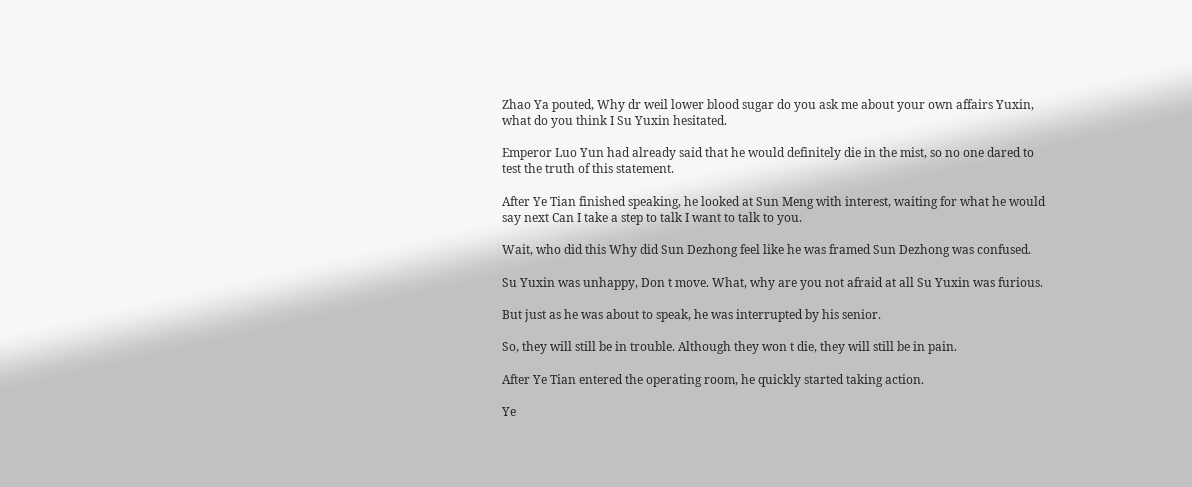Zhao Ya pouted, Why dr weil lower blood sugar do you ask me about your own affairs Yuxin, what do you think I Su Yuxin hesitated.

Emperor Luo Yun had already said that he would definitely die in the mist, so no one dared to test the truth of this statement.

After Ye Tian finished speaking, he looked at Sun Meng with interest, waiting for what he would say next Can I take a step to talk I want to talk to you.

Wait, who did this Why did Sun Dezhong feel like he was framed Sun Dezhong was confused.

Su Yuxin was unhappy, Don t move. What, why are you not afraid at all Su Yuxin was furious.

But just as he was about to speak, he was interrupted by his senior.

So, they will still be in trouble. Although they won t die, they will still be in pain.

After Ye Tian entered the operating room, he quickly started taking action.

Ye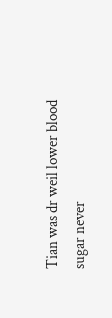Tian was dr weil lower blood sugar never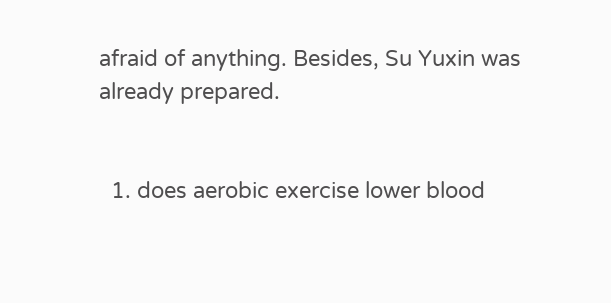afraid of anything. Besides, Su Yuxin was already prepared.


  1. does aerobic exercise lower blood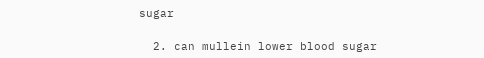sugar

  2. can mullein lower blood sugar